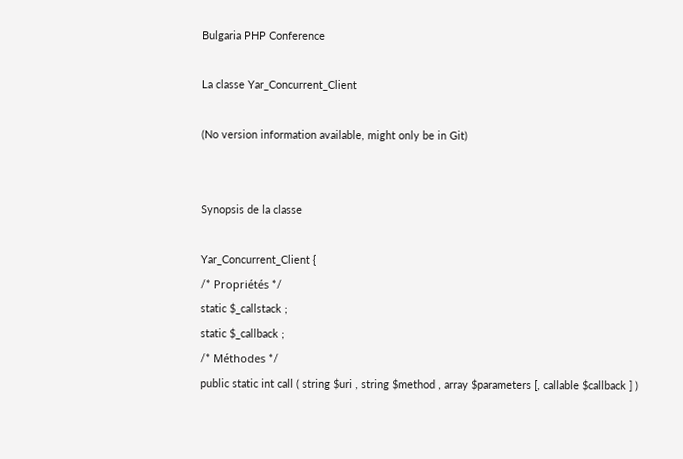Bulgaria PHP Conference

La classe Yar_Concurrent_Client

(No version information available, might only be in Git)


Synopsis de la classe

Yar_Concurrent_Client {
/* Propriétés */
static $_callstack ;
static $_callback ;
/* Méthodes */
public static int call ( string $uri , string $method , array $parameters [, callable $callback ] )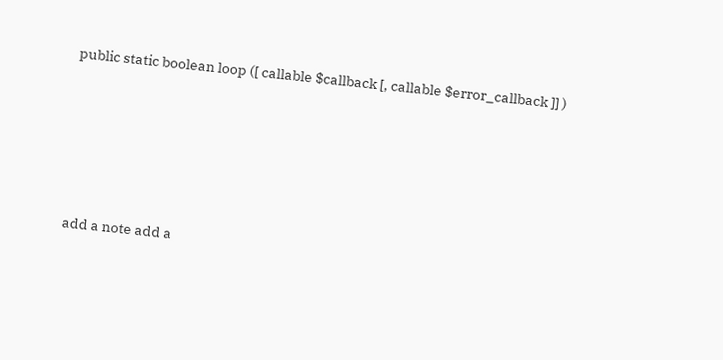public static boolean loop ([ callable $callback [, callable $error_callback ]] )






add a note add a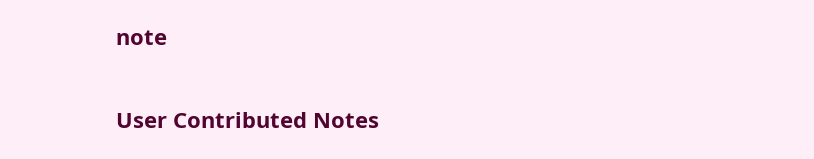note

User Contributed Notes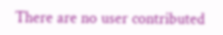There are no user contributed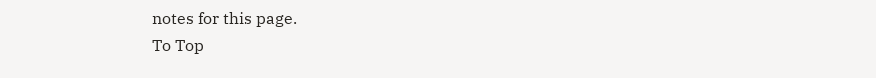notes for this page.
To Top